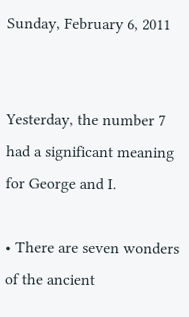Sunday, February 6, 2011


Yesterday, the number 7 had a significant meaning for George and I.

• There are seven wonders of the ancient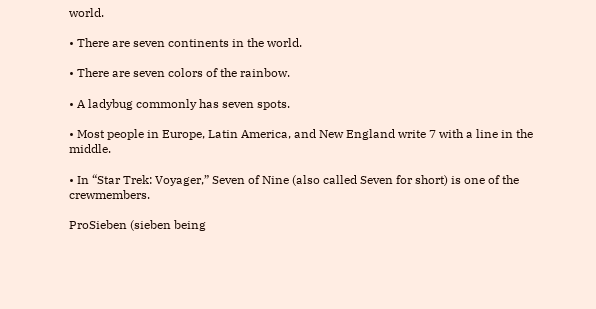world.

• There are seven continents in the world.

• There are seven colors of the rainbow.

• A ladybug commonly has seven spots.

• Most people in Europe, Latin America, and New England write 7 with a line in the middle.

• In “Star Trek: Voyager,” Seven of Nine (also called Seven for short) is one of the crewmembers.

ProSieben (sieben being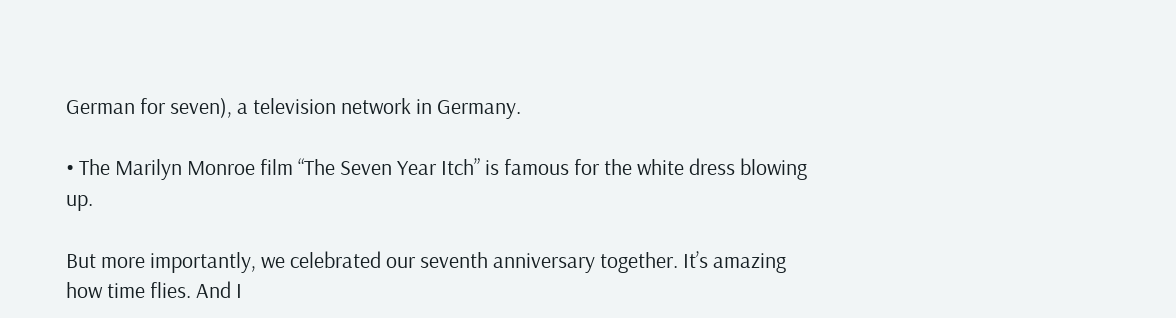German for seven), a television network in Germany.

• The Marilyn Monroe film “The Seven Year Itch” is famous for the white dress blowing up.

But more importantly, we celebrated our seventh anniversary together. It’s amazing how time flies. And I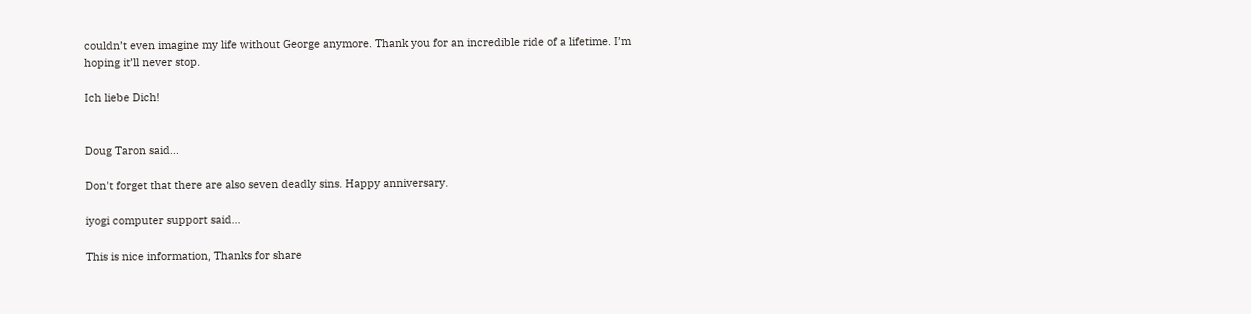couldn’t even imagine my life without George anymore. Thank you for an incredible ride of a lifetime. I’m hoping it’ll never stop.

Ich liebe Dich!


Doug Taron said...

Don't forget that there are also seven deadly sins. Happy anniversary.

iyogi computer support said...

This is nice information, Thanks for share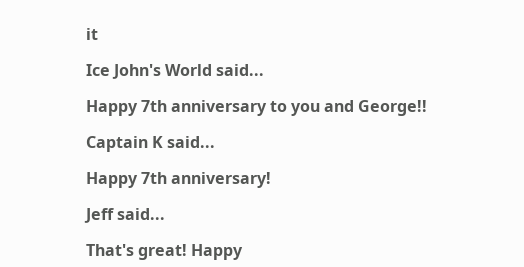it

Ice John's World said...

Happy 7th anniversary to you and George!!

Captain K said...

Happy 7th anniversary!

Jeff said...

That's great! Happy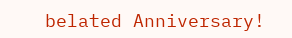belated Anniversary!